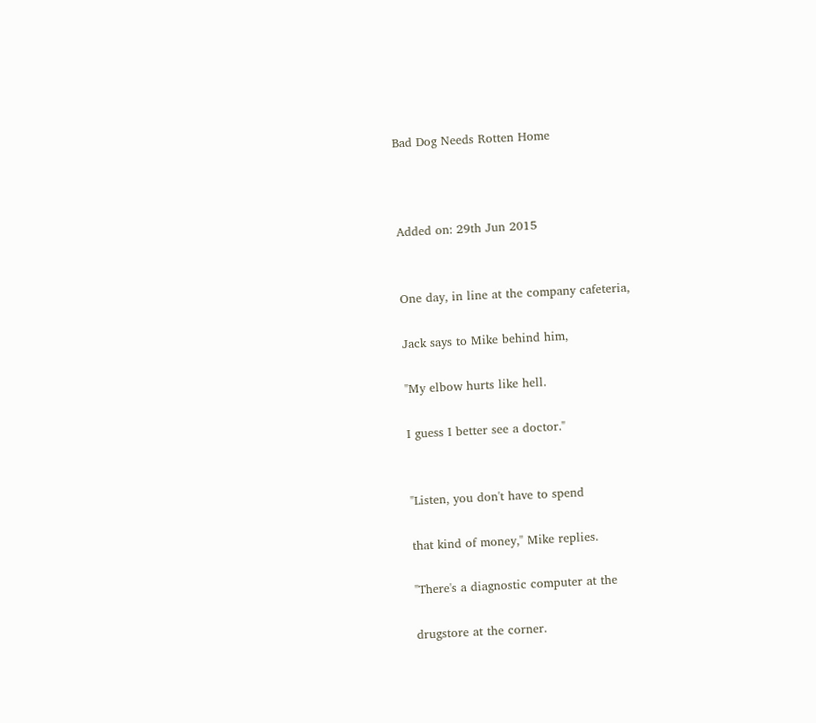Bad Dog Needs Rotten Home



Added on: 29th Jun 2015


One day, in line at the company cafeteria,

Jack says to Mike behind him,

"My elbow hurts like hell.

I guess I better see a doctor."


"Listen, you don't have to spend

that kind of money," Mike replies.

"There's a diagnostic computer at the

drugstore at the corner.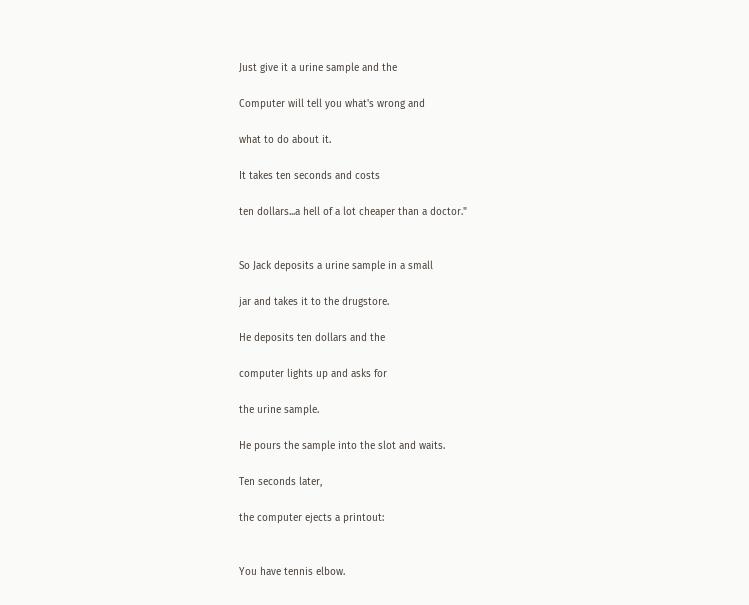Just give it a urine sample and the

Computer will tell you what's wrong and

what to do about it.

It takes ten seconds and costs

ten dollars...a hell of a lot cheaper than a doctor."


So Jack deposits a urine sample in a small

jar and takes it to the drugstore.

He deposits ten dollars and the

computer lights up and asks for

the urine sample.

He pours the sample into the slot and waits.

Ten seconds later,

the computer ejects a printout:


You have tennis elbow.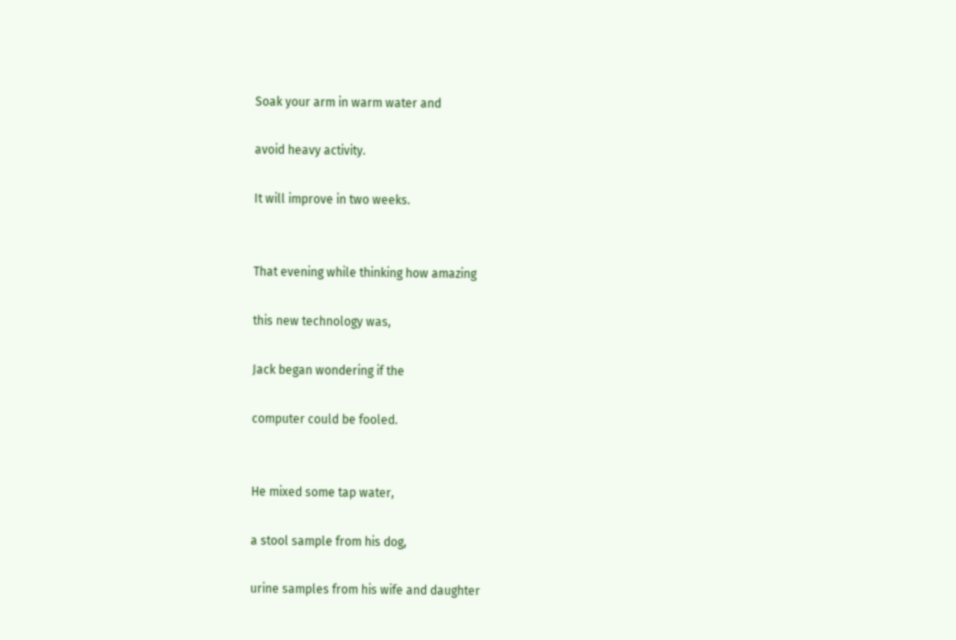Soak your arm in warm water and

avoid heavy activity.

It will improve in two weeks.


That evening while thinking how amazing

this new technology was,

Jack began wondering if the

computer could be fooled.


He mixed some tap water,

a stool sample from his dog,

urine samples from his wife and daughter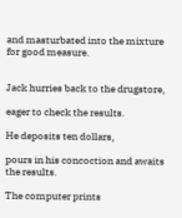and masturbated into the mixture for good measure.


Jack hurries back to the drugstore,

eager to check the results.

He deposits ten dollars,

pours in his concoction and awaits the results.

The computer prints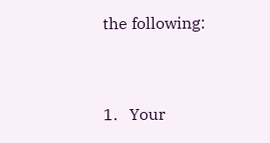the following:


1.   Your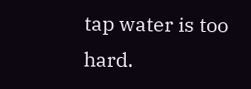tap water is too hard.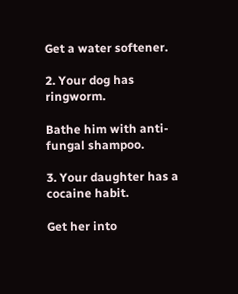Get a water softener.

2. Your dog has ringworm.

Bathe him with anti-fungal shampoo.

3. Your daughter has a cocaine habit.

Get her into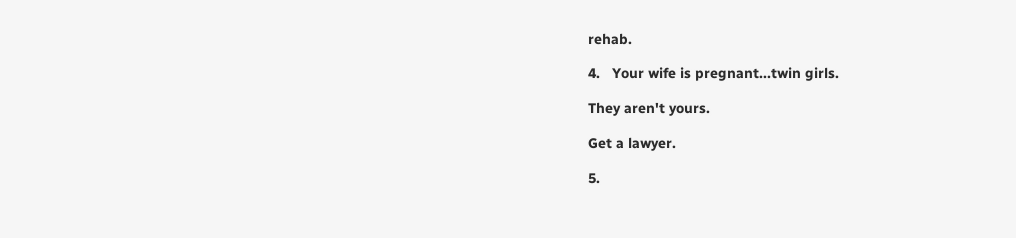rehab.

4.   Your wife is pregnant...twin girls.

They aren't yours.

Get a lawyer.

5.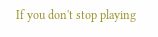If you don't stop playing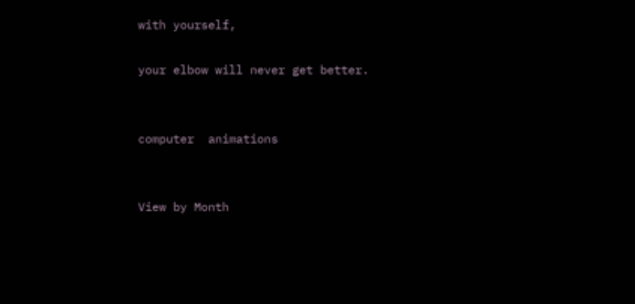with yourself,

your elbow will never get better.


computer  animations


View by Month